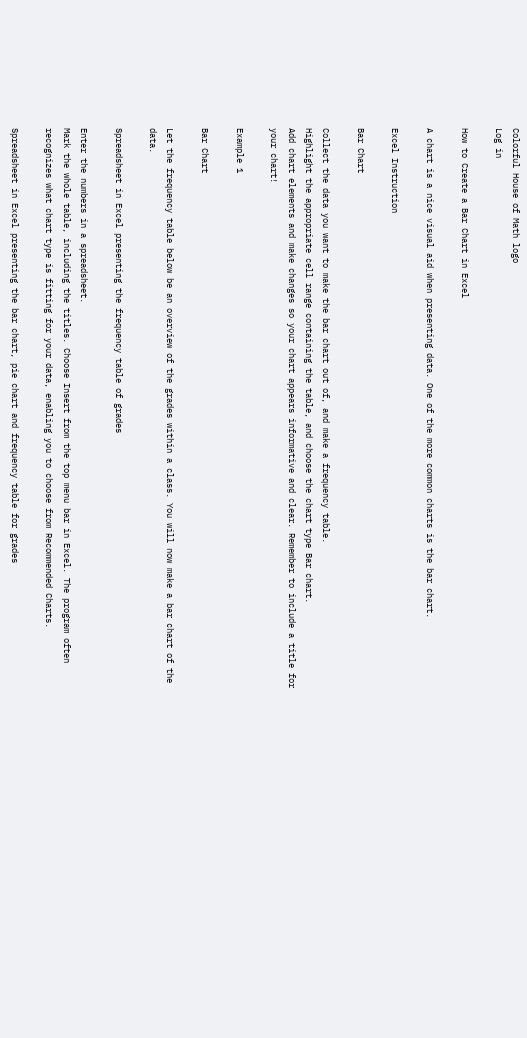Colorful House of Math logo
Log in

How to Create a Bar Chart in Excel

A chart is a nice visual aid when presenting data. One of the more common charts is the bar chart.

Excel Instruction

Bar Chart

Collect the data you want to make the bar chart out of, and make a frequency table.
Highlight the appropriate cell range containing the table, and choose the chart type Bar chart.
Add chart elements and make changes so your chart appears informative and clear. Remember to include a title for your chart!

Example 1

Bar Chart

Let the frequency table below be an overview of the grades within a class. You will now make a bar chart of the data.

Spreadsheet in Excel presenting the frequency table of grades

Enter the numbers in a spreadsheet.
Mark the whole table, including the titles. Choose Insert from the top menu bar in Excel. The program often recognizes what chart type is fitting for your data, enabling you to choose from Recommended Charts.

Spreadsheet in Excel presenting the bar chart, pie chart and frequency table for grades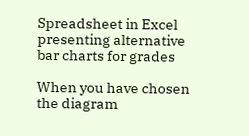Spreadsheet in Excel presenting alternative bar charts for grades

When you have chosen the diagram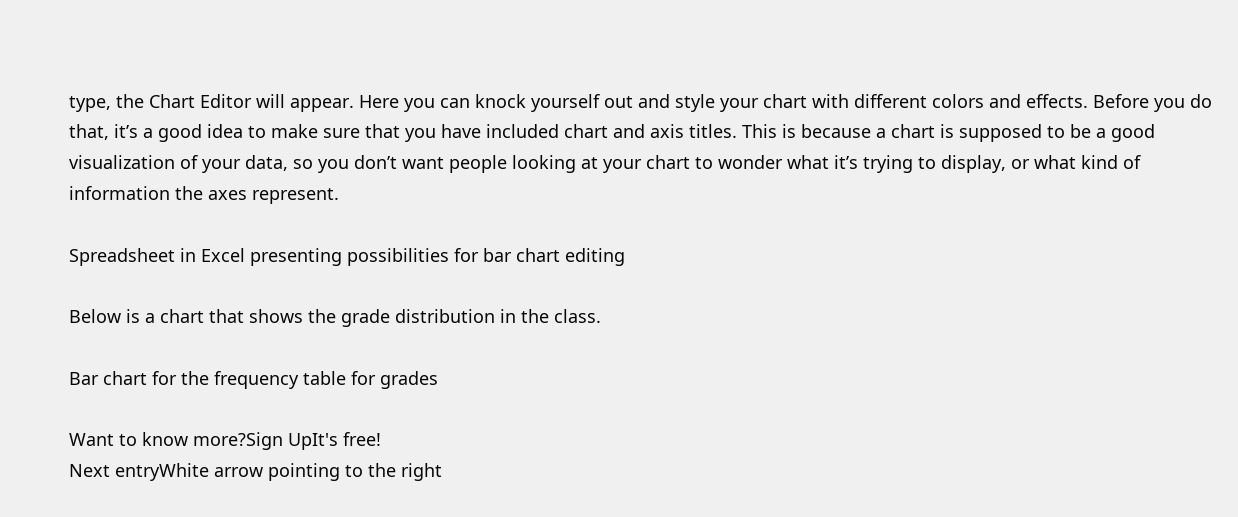type, the Chart Editor will appear. Here you can knock yourself out and style your chart with different colors and effects. Before you do that, it’s a good idea to make sure that you have included chart and axis titles. This is because a chart is supposed to be a good visualization of your data, so you don’t want people looking at your chart to wonder what it’s trying to display, or what kind of information the axes represent.

Spreadsheet in Excel presenting possibilities for bar chart editing

Below is a chart that shows the grade distribution in the class.

Bar chart for the frequency table for grades

Want to know more?Sign UpIt's free!
Next entryWhite arrow pointing to the right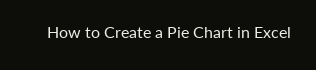How to Create a Pie Chart in Excel